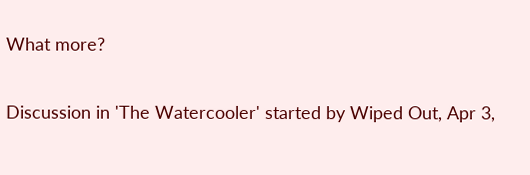What more?

Discussion in 'The Watercooler' started by Wiped Out, Apr 3,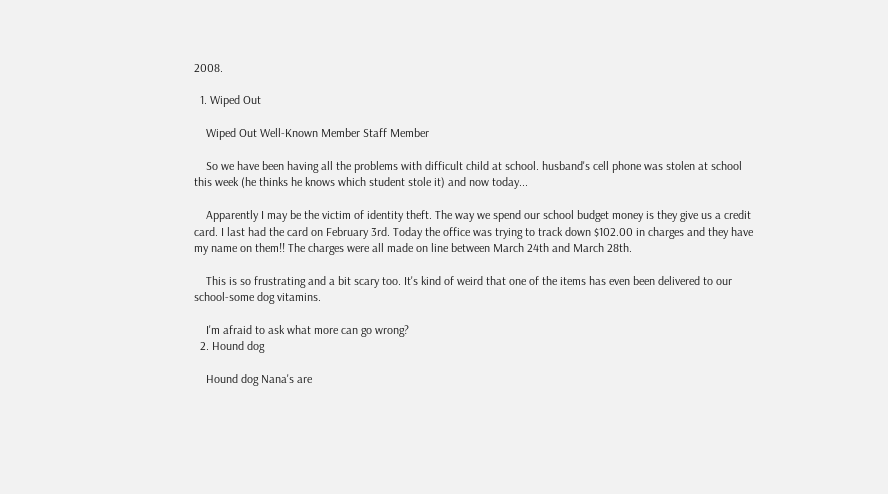2008.

  1. Wiped Out

    Wiped Out Well-Known Member Staff Member

    So we have been having all the problems with difficult child at school. husband's cell phone was stolen at school this week (he thinks he knows which student stole it) and now today...

    Apparently I may be the victim of identity theft. The way we spend our school budget money is they give us a credit card. I last had the card on February 3rd. Today the office was trying to track down $102.00 in charges and they have my name on them!! The charges were all made on line between March 24th and March 28th.

    This is so frustrating and a bit scary too. It's kind of weird that one of the items has even been delivered to our school-some dog vitamins.

    I'm afraid to ask what more can go wrong?
  2. Hound dog

    Hound dog Nana's are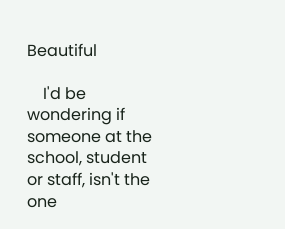Beautiful

    I'd be wondering if someone at the school, student or staff, isn't the one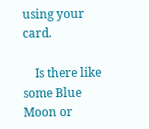using your card.

    Is there like some Blue Moon or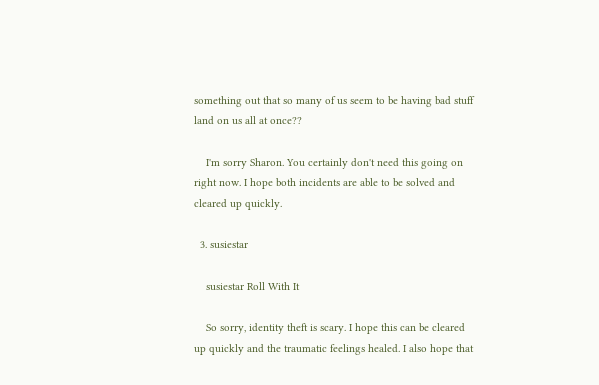something out that so many of us seem to be having bad stuff land on us all at once??

    I'm sorry Sharon. You certainly don't need this going on right now. I hope both incidents are able to be solved and cleared up quickly.

  3. susiestar

    susiestar Roll With It

    So sorry, identity theft is scary. I hope this can be cleared up quickly and the traumatic feelings healed. I also hope that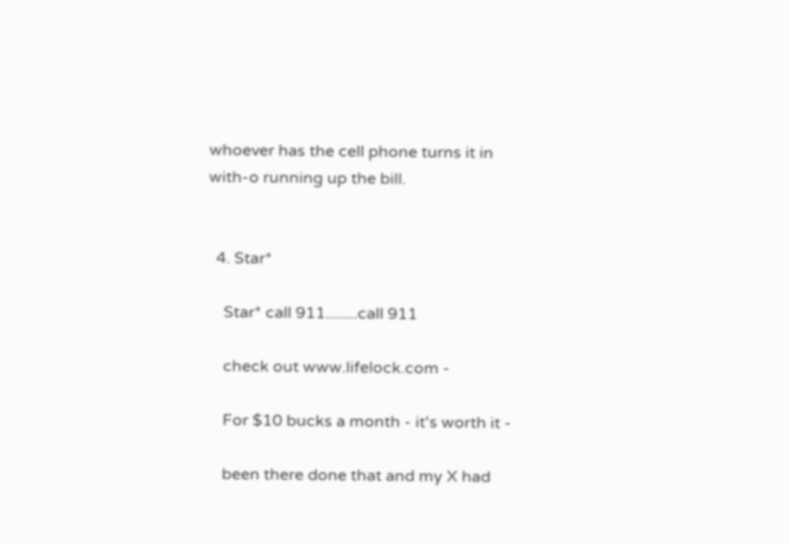whoever has the cell phone turns it in with-o running up the bill.


  4. Star*

    Star* call 911........call 911

    check out www.lifelock.com -

    For $10 bucks a month - it's worth it -

    been there done that and my X had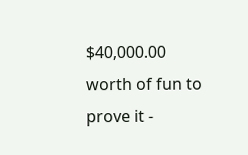$40,000.00 worth of fun to prove it -